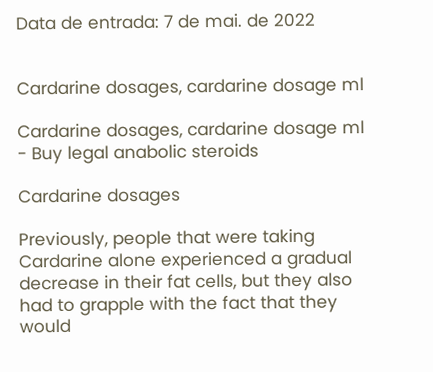Data de entrada: 7 de mai. de 2022


Cardarine dosages, cardarine dosage ml

Cardarine dosages, cardarine dosage ml - Buy legal anabolic steroids

Cardarine dosages

Previously, people that were taking Cardarine alone experienced a gradual decrease in their fat cells, but they also had to grapple with the fact that they would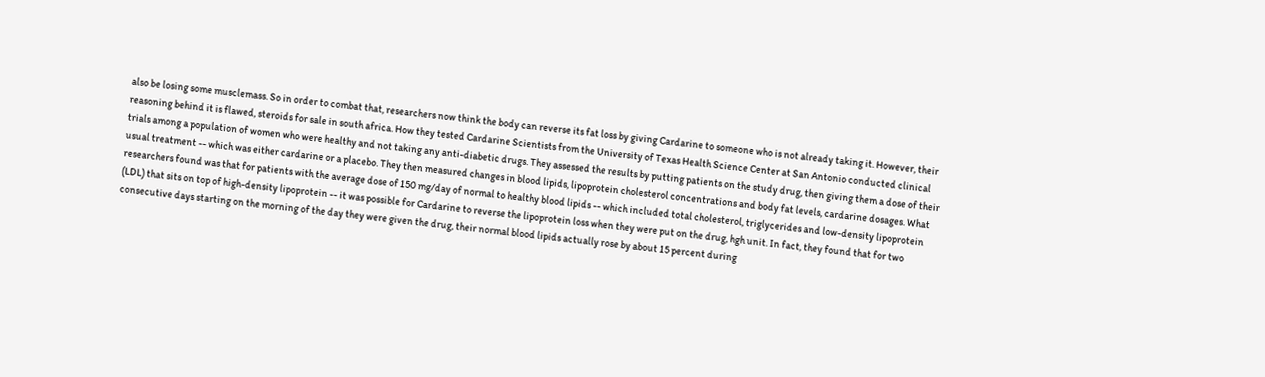also be losing some musclemass. So in order to combat that, researchers now think the body can reverse its fat loss by giving Cardarine to someone who is not already taking it. However, their reasoning behind it is flawed, steroids for sale in south africa. How they tested Cardarine Scientists from the University of Texas Health Science Center at San Antonio conducted clinical trials among a population of women who were healthy and not taking any anti-diabetic drugs. They assessed the results by putting patients on the study drug, then giving them a dose of their usual treatment -- which was either cardarine or a placebo. They then measured changes in blood lipids, lipoprotein cholesterol concentrations and body fat levels, cardarine dosages. What researchers found was that for patients with the average dose of 150 mg/day of normal to healthy blood lipids -- which included total cholesterol, triglycerides and low-density lipoprotein (LDL) that sits on top of high-density lipoprotein -- it was possible for Cardarine to reverse the lipoprotein loss when they were put on the drug, hgh unit. In fact, they found that for two consecutive days starting on the morning of the day they were given the drug, their normal blood lipids actually rose by about 15 percent during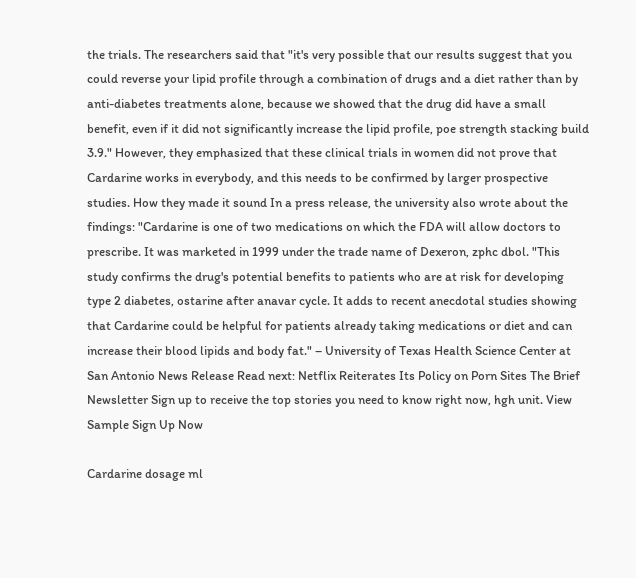the trials. The researchers said that "it's very possible that our results suggest that you could reverse your lipid profile through a combination of drugs and a diet rather than by anti-diabetes treatments alone, because we showed that the drug did have a small benefit, even if it did not significantly increase the lipid profile, poe strength stacking build 3.9." However, they emphasized that these clinical trials in women did not prove that Cardarine works in everybody, and this needs to be confirmed by larger prospective studies. How they made it sound In a press release, the university also wrote about the findings: "Cardarine is one of two medications on which the FDA will allow doctors to prescribe. It was marketed in 1999 under the trade name of Dexeron, zphc dbol. "This study confirms the drug's potential benefits to patients who are at risk for developing type 2 diabetes, ostarine after anavar cycle. It adds to recent anecdotal studies showing that Cardarine could be helpful for patients already taking medications or diet and can increase their blood lipids and body fat." – University of Texas Health Science Center at San Antonio News Release Read next: Netflix Reiterates Its Policy on Porn Sites The Brief Newsletter Sign up to receive the top stories you need to know right now, hgh unit. View Sample Sign Up Now

Cardarine dosage ml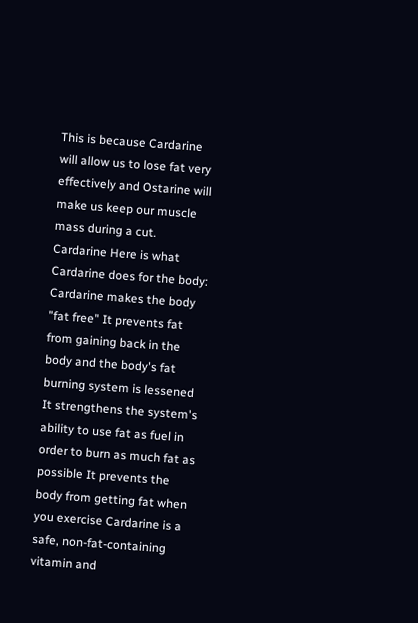This is because Cardarine will allow us to lose fat very effectively and Ostarine will make us keep our muscle mass during a cut. Cardarine Here is what Cardarine does for the body: Cardarine makes the body "fat free" It prevents fat from gaining back in the body and the body's fat burning system is lessened It strengthens the system's ability to use fat as fuel in order to burn as much fat as possible It prevents the body from getting fat when you exercise Cardarine is a safe, non-fat-containing vitamin and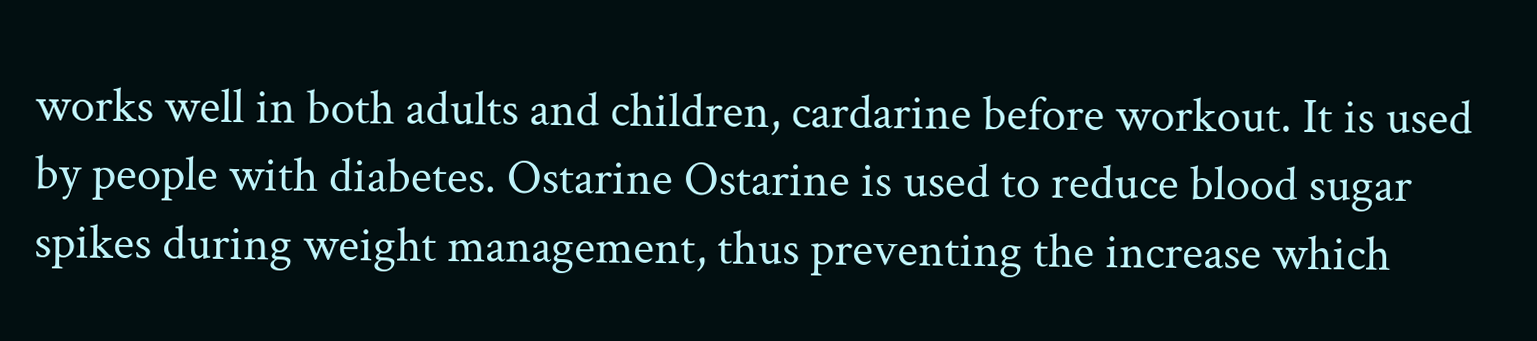works well in both adults and children, cardarine before workout. It is used by people with diabetes. Ostarine Ostarine is used to reduce blood sugar spikes during weight management, thus preventing the increase which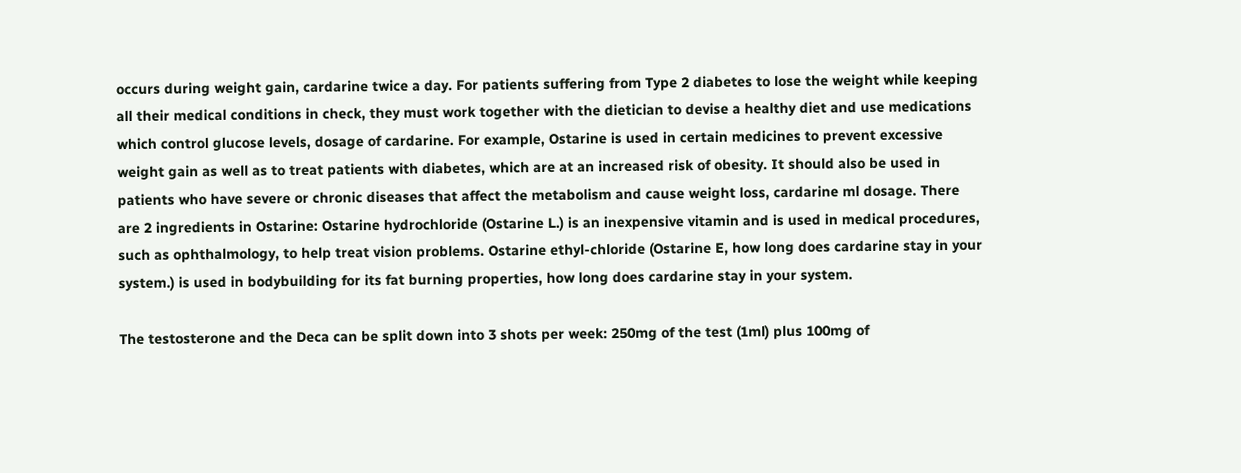occurs during weight gain, cardarine twice a day. For patients suffering from Type 2 diabetes to lose the weight while keeping all their medical conditions in check, they must work together with the dietician to devise a healthy diet and use medications which control glucose levels, dosage of cardarine. For example, Ostarine is used in certain medicines to prevent excessive weight gain as well as to treat patients with diabetes, which are at an increased risk of obesity. It should also be used in patients who have severe or chronic diseases that affect the metabolism and cause weight loss, cardarine ml dosage. There are 2 ingredients in Ostarine: Ostarine hydrochloride (Ostarine L.) is an inexpensive vitamin and is used in medical procedures, such as ophthalmology, to help treat vision problems. Ostarine ethyl-chloride (Ostarine E, how long does cardarine stay in your system.) is used in bodybuilding for its fat burning properties, how long does cardarine stay in your system.

The testosterone and the Deca can be split down into 3 shots per week: 250mg of the test (1ml) plus 100mg of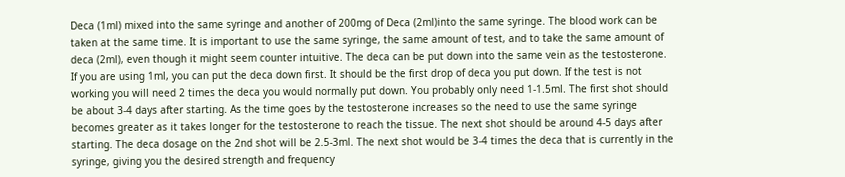Deca (1ml) mixed into the same syringe and another of 200mg of Deca (2ml)into the same syringe. The blood work can be taken at the same time. It is important to use the same syringe, the same amount of test, and to take the same amount of deca (2ml), even though it might seem counter intuitive. The deca can be put down into the same vein as the testosterone. If you are using 1ml, you can put the deca down first. It should be the first drop of deca you put down. If the test is not working you will need 2 times the deca you would normally put down. You probably only need 1-1.5ml. The first shot should be about 3-4 days after starting. As the time goes by the testosterone increases so the need to use the same syringe becomes greater as it takes longer for the testosterone to reach the tissue. The next shot should be around 4-5 days after starting. The deca dosage on the 2nd shot will be 2.5-3ml. The next shot would be 3-4 times the deca that is currently in the syringe, giving you the desired strength and frequency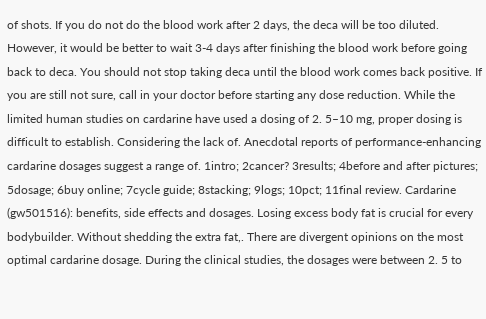of shots. If you do not do the blood work after 2 days, the deca will be too diluted. However, it would be better to wait 3-4 days after finishing the blood work before going back to deca. You should not stop taking deca until the blood work comes back positive. If you are still not sure, call in your doctor before starting any dose reduction. While the limited human studies on cardarine have used a dosing of 2. 5–10 mg, proper dosing is difficult to establish. Considering the lack of. Anecdotal reports of performance-enhancing cardarine dosages suggest a range of. 1intro; 2cancer? 3results; 4before and after pictures; 5dosage; 6buy online; 7cycle guide; 8stacking; 9logs; 10pct; 11final review. Cardarine (gw501516): benefits, side effects and dosages. Losing excess body fat is crucial for every bodybuilder. Without shedding the extra fat,. There are divergent opinions on the most optimal cardarine dosage. During the clinical studies, the dosages were between 2. 5 to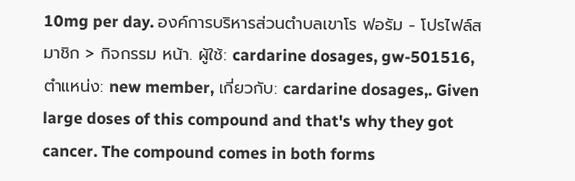10mg per day. องค์การบริหารส่วนตำบลเขาโร ฟอรัม - โปรไฟล์สมาชิก > กิจกรรม หน้า. ผู้ใช้: cardarine dosages, gw-501516, ตำแหน่ง: new member, เกี่ยวกับ: cardarine dosages,. Given large doses of this compound and that's why they got cancer. The compound comes in both forms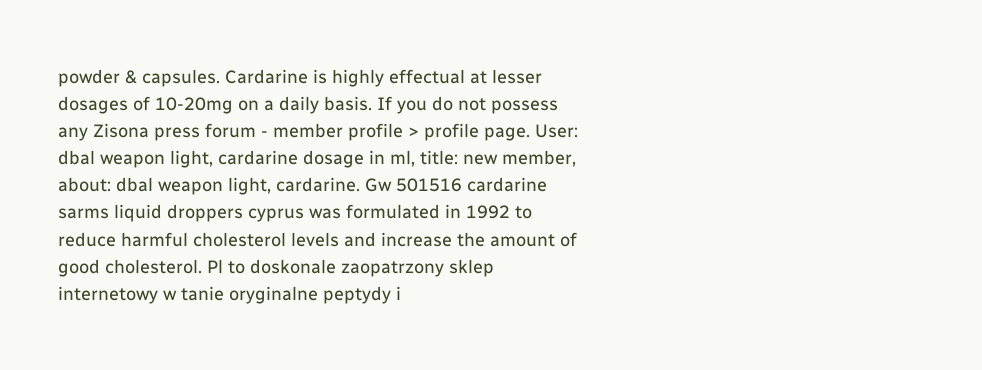powder & capsules. Cardarine is highly effectual at lesser dosages of 10-20mg on a daily basis. If you do not possess any Zisona press forum - member profile > profile page. User: dbal weapon light, cardarine dosage in ml, title: new member, about: dbal weapon light, cardarine. Gw 501516 cardarine sarms liquid droppers cyprus was formulated in 1992 to reduce harmful cholesterol levels and increase the amount of good cholesterol. Pl to doskonale zaopatrzony sklep internetowy w tanie oryginalne peptydy i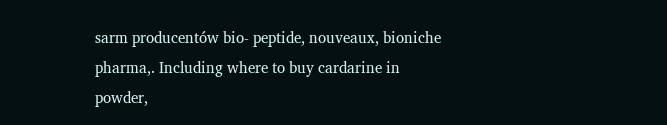sarm producentów bio- peptide, nouveaux, bioniche pharma,. Including where to buy cardarine in powder,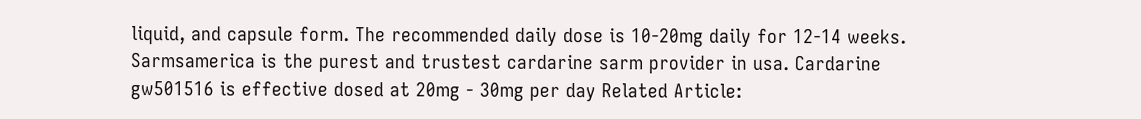liquid, and capsule form. The recommended daily dose is 10-20mg daily for 12-14 weeks. Sarmsamerica is the purest and trustest cardarine sarm provider in usa. Cardarine gw501516 is effective dosed at 20mg - 30mg per day Related Article: